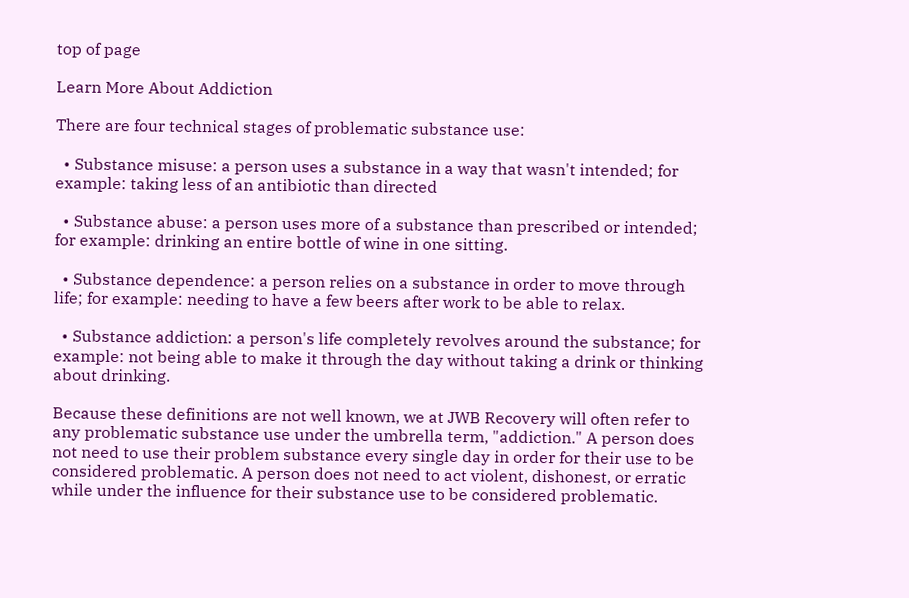top of page

Learn More About Addiction

There are four technical stages of problematic substance use:

  • Substance misuse: a person uses a substance in a way that wasn't intended; for example: taking less of an antibiotic than directed

  • Substance abuse: a person uses more of a substance than prescribed or intended; for example: drinking an entire bottle of wine in one sitting.

  • Substance dependence: a person relies on a substance in order to move through life; for example: needing to have a few beers after work to be able to relax.

  • Substance addiction: a person's life completely revolves around the substance; for example: not being able to make it through the day without taking a drink or thinking about drinking.

Because these definitions are not well known, we at JWB Recovery will often refer to any problematic substance use under the umbrella term, "addiction." A person does not need to use their problem substance every single day in order for their use to be considered problematic. A person does not need to act violent, dishonest, or erratic while under the influence for their substance use to be considered problematic.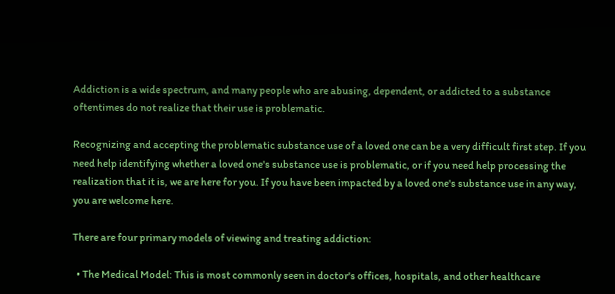Addiction is a wide spectrum, and many people who are abusing, dependent, or addicted to a substance oftentimes do not realize that their use is problematic.

Recognizing and accepting the problematic substance use of a loved one can be a very difficult first step. If you need help identifying whether a loved one's substance use is problematic, or if you need help processing the realization that it is, we are here for you. If you have been impacted by a loved one's substance use in any way, you are welcome here.

There are four primary models of viewing and treating addiction:

  • The Medical Model: This is most commonly seen in doctor's offices, hospitals, and other healthcare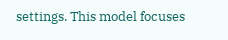settings. This model focuses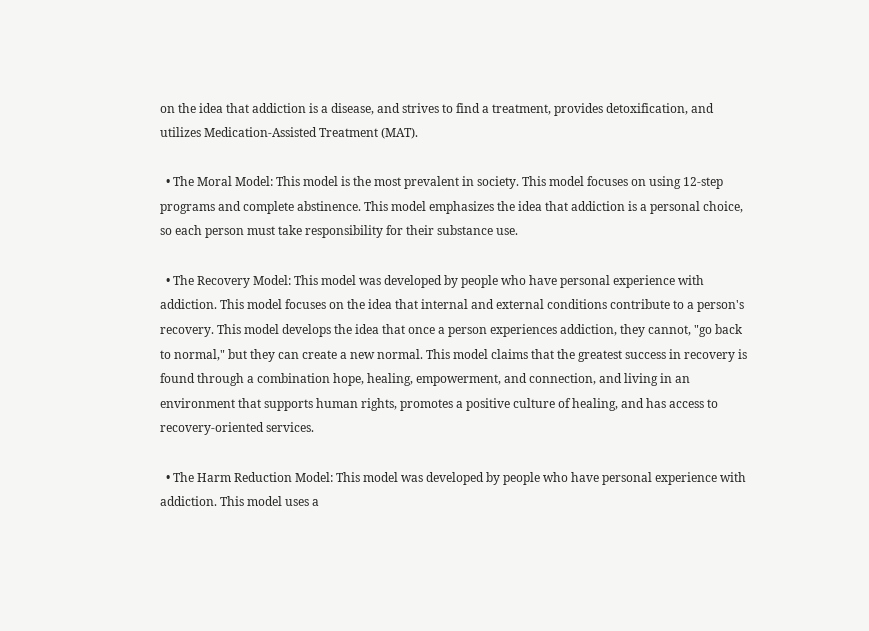on the idea that addiction is a disease, and strives to find a treatment, provides detoxification, and utilizes Medication-Assisted Treatment (MAT).

  • The Moral Model: This model is the most prevalent in society. This model focuses on using 12-step programs and complete abstinence. This model emphasizes the idea that addiction is a personal choice, so each person must take responsibility for their substance use.

  • The Recovery Model: This model was developed by people who have personal experience with addiction. This model focuses on the idea that internal and external conditions contribute to a person's recovery. This model develops the idea that once a person experiences addiction, they cannot, "go back to normal," but they can create a new normal. This model claims that the greatest success in recovery is found through a combination hope, healing, empowerment, and connection, and living in an environment that supports human rights, promotes a positive culture of healing, and has access to recovery-oriented services.

  • The Harm Reduction Model: This model was developed by people who have personal experience with addiction. This model uses a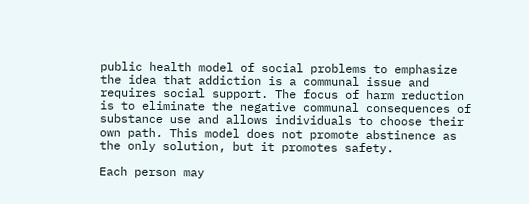public health model of social problems to emphasize the idea that addiction is a communal issue and requires social support. The focus of harm reduction is to eliminate the negative communal consequences of substance use and allows individuals to choose their own path. This model does not promote abstinence as the only solution, but it promotes safety.

Each person may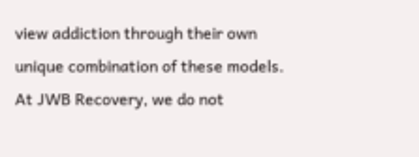view addiction through their own unique combination of these models. At JWB Recovery, we do not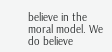believe in the moral model. We do believe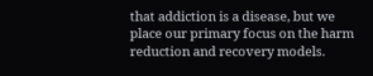that addiction is a disease, but we place our primary focus on the harm reduction and recovery models.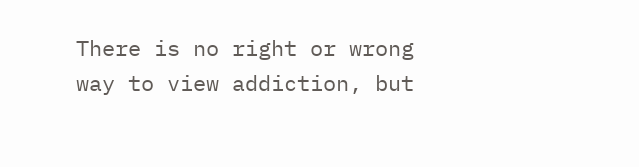There is no right or wrong way to view addiction, but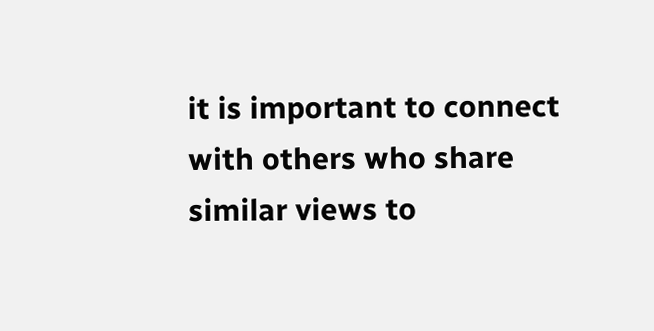it is important to connect with others who share similar views to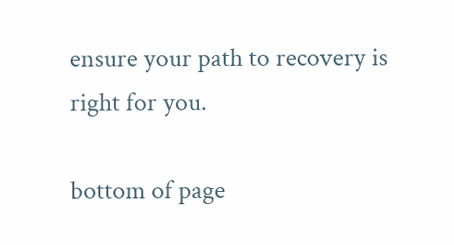ensure your path to recovery is right for you.

bottom of page